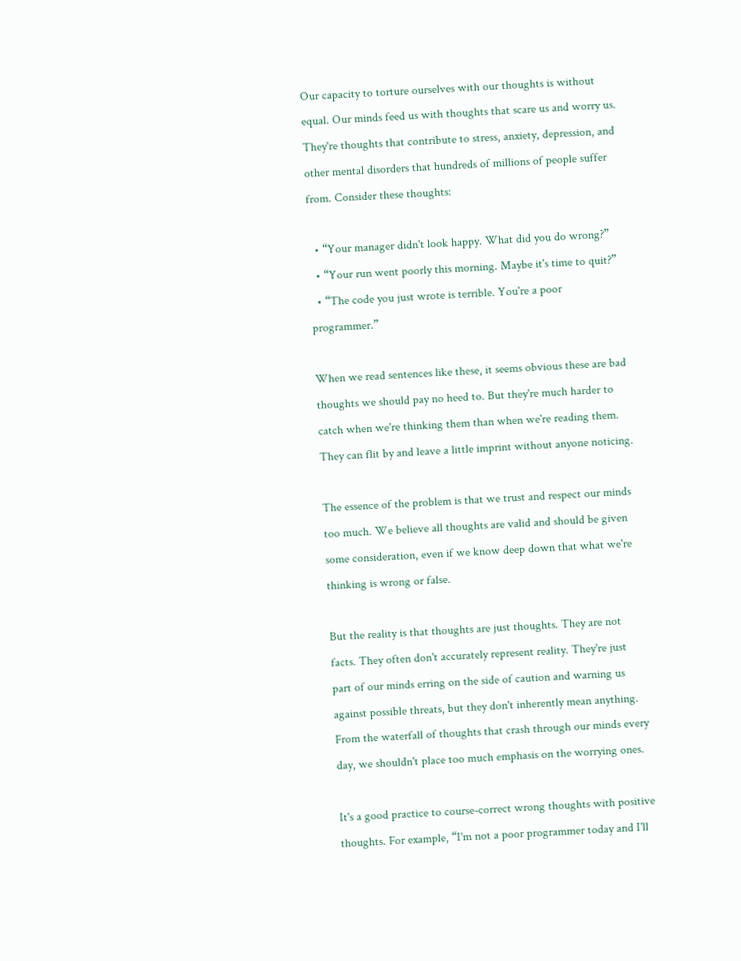Our capacity to torture ourselves with our thoughts is without equal. Our minds feed us with thoughts that scare us and worry us. They're thoughts that contribute to stress, anxiety, depression, and other mental disorders that hundreds of millions of people suffer from. Consider these thoughts:

  • “Your manager didn't look happy. What did you do wrong?”
  • “Your run went poorly this morning. Maybe it's time to quit?”
  • “The code you just wrote is terrible. You're a poor programmer.”

When we read sentences like these, it seems obvious these are bad thoughts we should pay no heed to. But they're much harder to catch when we're thinking them than when we're reading them. They can flit by and leave a little imprint without anyone noticing.

The essence of the problem is that we trust and respect our minds too much. We believe all thoughts are valid and should be given some consideration, even if we know deep down that what we're thinking is wrong or false.

But the reality is that thoughts are just thoughts. They are not facts. They often don't accurately represent reality. They're just part of our minds erring on the side of caution and warning us against possible threats, but they don't inherently mean anything. From the waterfall of thoughts that crash through our minds every day, we shouldn't place too much emphasis on the worrying ones.

It's a good practice to course-correct wrong thoughts with positive thoughts. For example, “I'm not a poor programmer today and I'll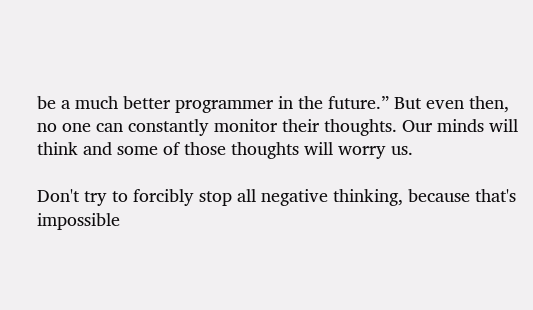be a much better programmer in the future.” But even then, no one can constantly monitor their thoughts. Our minds will think and some of those thoughts will worry us.

Don't try to forcibly stop all negative thinking, because that's impossible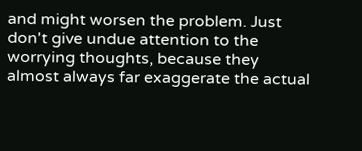and might worsen the problem. Just don't give undue attention to the worrying thoughts, because they almost always far exaggerate the actual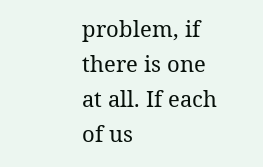problem, if there is one at all. If each of us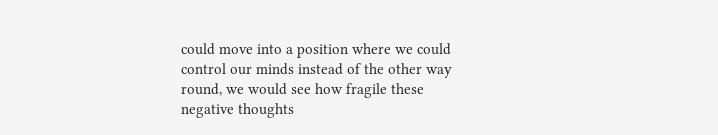could move into a position where we could control our minds instead of the other way round, we would see how fragile these negative thoughts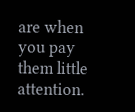are when you pay them little attention.